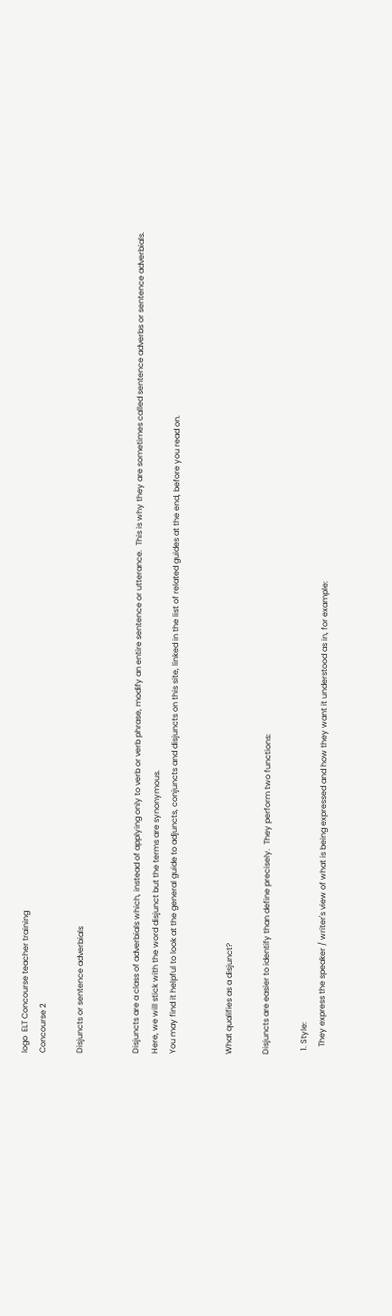logo  ELT Concourse teacher training
Concourse 2

Disjuncts or sentence adverbials


Disjuncts are a class of adverbials which, instead of applying only to verb or verb phrase, modify an entire sentence or utterance.  This is why they are sometimes called sentence adverbs or sentence adverbials.
Here, we will stick with the word disjunct but the terms are synonymous.
You may find it helpful to look at the general guide to adjuncts, conjuncts and disjuncts on this site, linked in the list of related guides at the end, before you read on.


What qualifies as a disjunct?

Disjuncts are easier to identify than define precisely.  They perform two functions:

  1. Style:
    They express the speaker / writer's view of what is being expressed and how they want it understood as in, for example: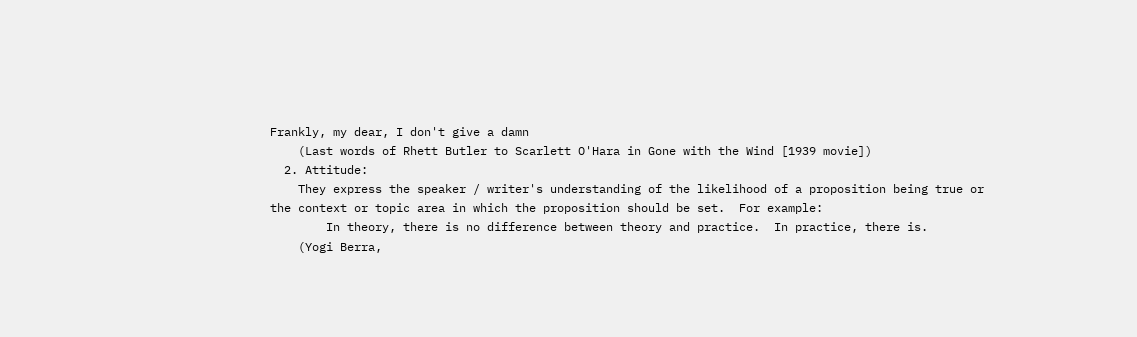Frankly, my dear, I don't give a damn
    (Last words of Rhett Butler to Scarlett O'Hara in Gone with the Wind [1939 movie])
  2. Attitude:
    They express the speaker / writer's understanding of the likelihood of a proposition being true or the context or topic area in which the proposition should be set.  For example:
        In theory, there is no difference between theory and practice.  In practice, there is.
    (Yogi Berra,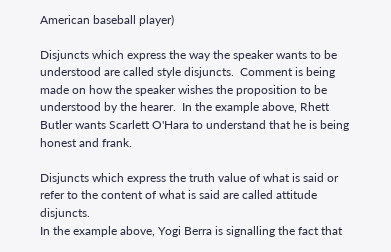American baseball player)

Disjuncts which express the way the speaker wants to be understood are called style disjuncts.  Comment is being made on how the speaker wishes the proposition to be understood by the hearer.  In the example above, Rhett Butler wants Scarlett O'Hara to understand that he is being honest and frank.

Disjuncts which express the truth value of what is said or refer to the content of what is said are called attitude disjuncts.
In the example above, Yogi Berra is signalling the fact that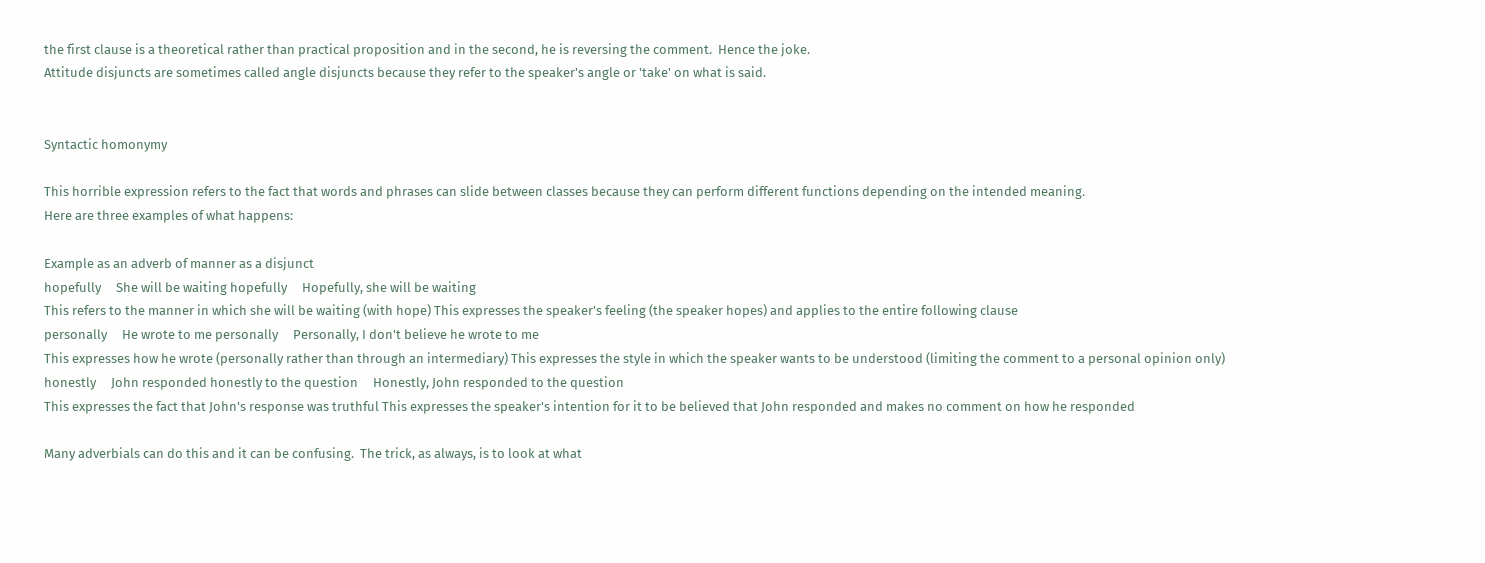the first clause is a theoretical rather than practical proposition and in the second, he is reversing the comment.  Hence the joke.
Attitude disjuncts are sometimes called angle disjuncts because they refer to the speaker's angle or 'take' on what is said.


Syntactic homonymy

This horrible expression refers to the fact that words and phrases can slide between classes because they can perform different functions depending on the intended meaning.
Here are three examples of what happens:

Example as an adverb of manner as a disjunct
hopefully     She will be waiting hopefully     Hopefully, she will be waiting
This refers to the manner in which she will be waiting (with hope) This expresses the speaker's feeling (the speaker hopes) and applies to the entire following clause
personally     He wrote to me personally     Personally, I don't believe he wrote to me
This expresses how he wrote (personally rather than through an intermediary) This expresses the style in which the speaker wants to be understood (limiting the comment to a personal opinion only)
honestly     John responded honestly to the question     Honestly, John responded to the question
This expresses the fact that John's response was truthful This expresses the speaker's intention for it to be believed that John responded and makes no comment on how he responded

Many adverbials can do this and it can be confusing.  The trick, as always, is to look at what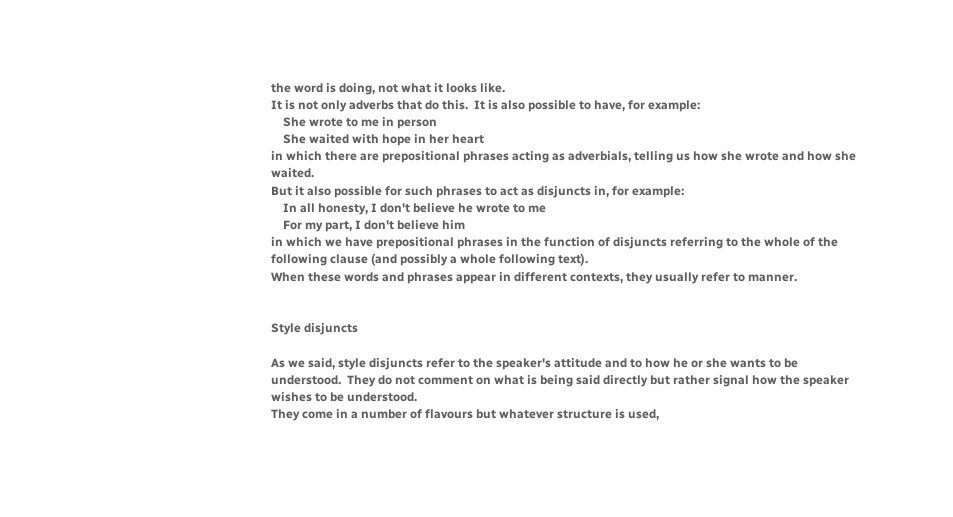the word is doing, not what it looks like.
It is not only adverbs that do this.  It is also possible to have, for example:
    She wrote to me in person
    She waited with hope in her heart
in which there are prepositional phrases acting as adverbials, telling us how she wrote and how she waited.
But it also possible for such phrases to act as disjuncts in, for example:
    In all honesty, I don't believe he wrote to me
    For my part, I don't believe him
in which we have prepositional phrases in the function of disjuncts referring to the whole of the following clause (and possibly a whole following text).
When these words and phrases appear in different contexts, they usually refer to manner.


Style disjuncts

As we said, style disjuncts refer to the speaker's attitude and to how he or she wants to be understood.  They do not comment on what is being said directly but rather signal how the speaker wishes to be understood.
They come in a number of flavours but whatever structure is used,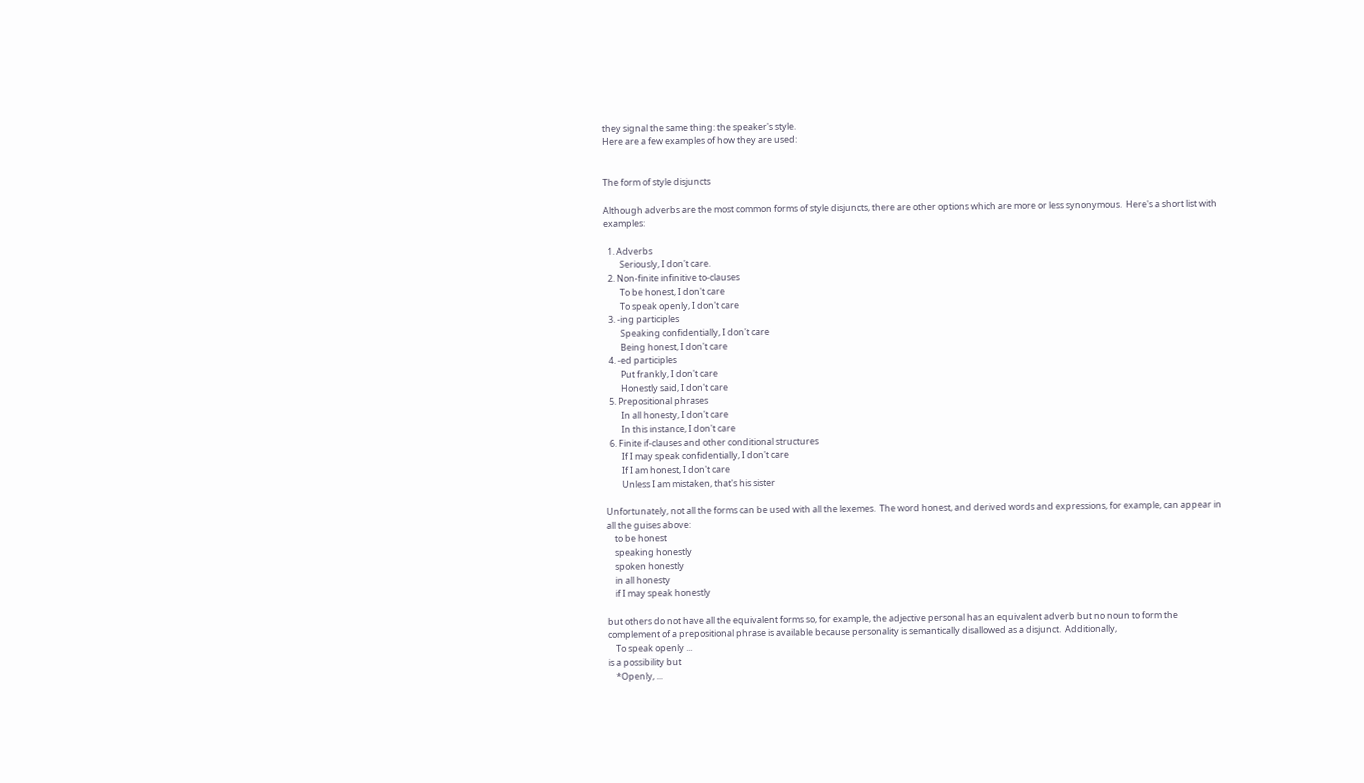they signal the same thing: the speaker's style.
Here are a few examples of how they are used:


The form of style disjuncts

Although adverbs are the most common forms of style disjuncts, there are other options which are more or less synonymous.  Here's a short list with examples:

  1. Adverbs
        Seriously, I don't care.
  2. Non-finite infinitive to-clauses
        To be honest, I don't care
        To speak openly, I don't care
  3. -ing participles
        Speaking confidentially, I don't care
        Being honest, I don't care
  4. -ed participles
        Put frankly, I don't care
        Honestly said, I don't care
  5. Prepositional phrases
        In all honesty, I don't care
        In this instance, I don't care
  6. Finite if-clauses and other conditional structures
        If I may speak confidentially, I don't care
        If I am honest, I don't care
        Unless I am mistaken, that's his sister

Unfortunately, not all the forms can be used with all the lexemes.  The word honest, and derived words and expressions, for example, can appear in all the guises above:
    to be honest
    speaking honestly
    spoken honestly
    in all honesty
    if I may speak honestly

but others do not have all the equivalent forms so, for example, the adjective personal has an equivalent adverb but no noun to form the complement of a prepositional phrase is available because personality is semantically disallowed as a disjunct.  Additionally,
    To speak openly ...
is a possibility but
    *Openly, ...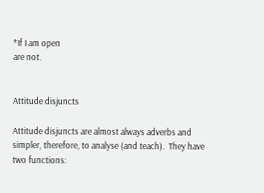*If I am open
are not.


Attitude disjuncts

Attitude disjuncts are almost always adverbs and simpler, therefore, to analyse (and teach).  They have two functions: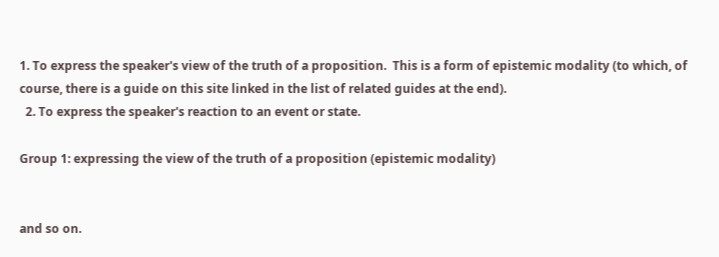1. To express the speaker's view of the truth of a proposition.  This is a form of epistemic modality (to which, of course, there is a guide on this site linked in the list of related guides at the end).
  2. To express the speaker's reaction to an event or state.

Group 1: expressing the view of the truth of a proposition (epistemic modality)


and so on.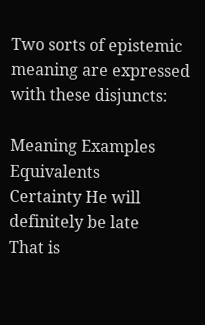Two sorts of epistemic meaning are expressed with these disjuncts:

Meaning Examples Equivalents
Certainty He will definitely be late
That is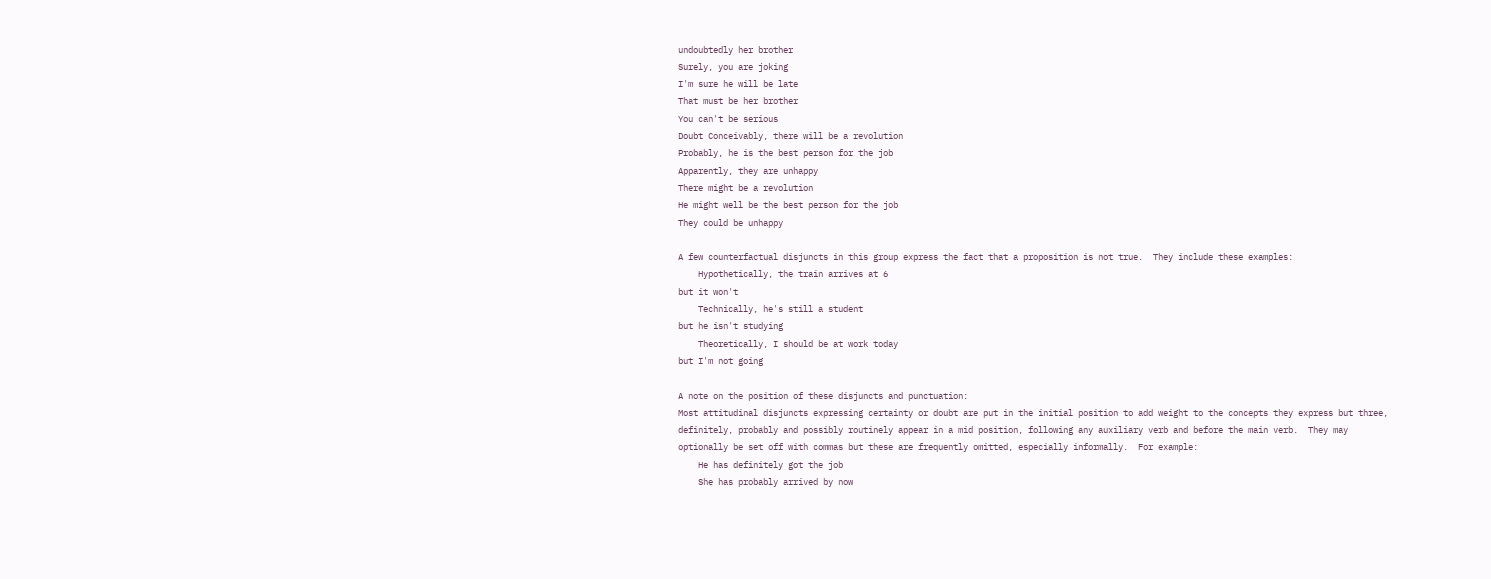undoubtedly her brother
Surely, you are joking
I'm sure he will be late
That must be her brother
You can't be serious
Doubt Conceivably, there will be a revolution
Probably, he is the best person for the job
Apparently, they are unhappy
There might be a revolution
He might well be the best person for the job
They could be unhappy

A few counterfactual disjuncts in this group express the fact that a proposition is not true.  They include these examples:
    Hypothetically, the train arrives at 6
but it won't
    Technically, he's still a student
but he isn't studying
    Theoretically, I should be at work today
but I'm not going

A note on the position of these disjuncts and punctuation:
Most attitudinal disjuncts expressing certainty or doubt are put in the initial position to add weight to the concepts they express but three, definitely, probably and possibly routinely appear in a mid position, following any auxiliary verb and before the main verb.  They may optionally be set off with commas but these are frequently omitted, especially informally.  For example:
    He has definitely got the job
    She has probably arrived by now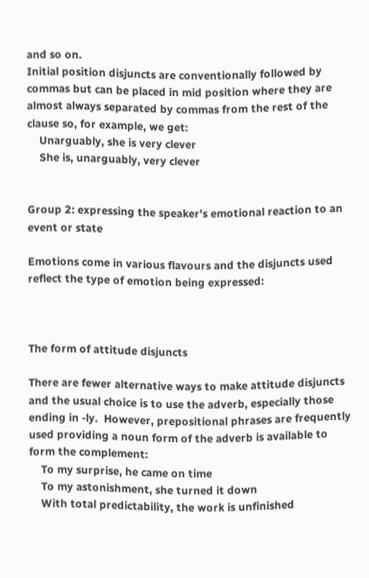and so on.
Initial position disjuncts are conventionally followed by commas but can be placed in mid position where they are almost always separated by commas from the rest of the clause so, for example, we get:
    Unarguably, she is very clever
    She is, unarguably, very clever


Group 2: expressing the speaker's emotional reaction to an event or state

Emotions come in various flavours and the disjuncts used reflect the type of emotion being expressed:



The form of attitude disjuncts

There are fewer alternative ways to make attitude disjuncts and the usual choice is to use the adverb, especially those ending in -ly.  However, prepositional phrases are frequently used providing a noun form of the adverb is available to form the complement:
    To my surprise, he came on time
    To my astonishment, she turned it down
    With total predictability, the work is unfinished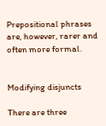Prepositional phrases are, however, rarer and often more formal.


Modifying disjuncts

There are three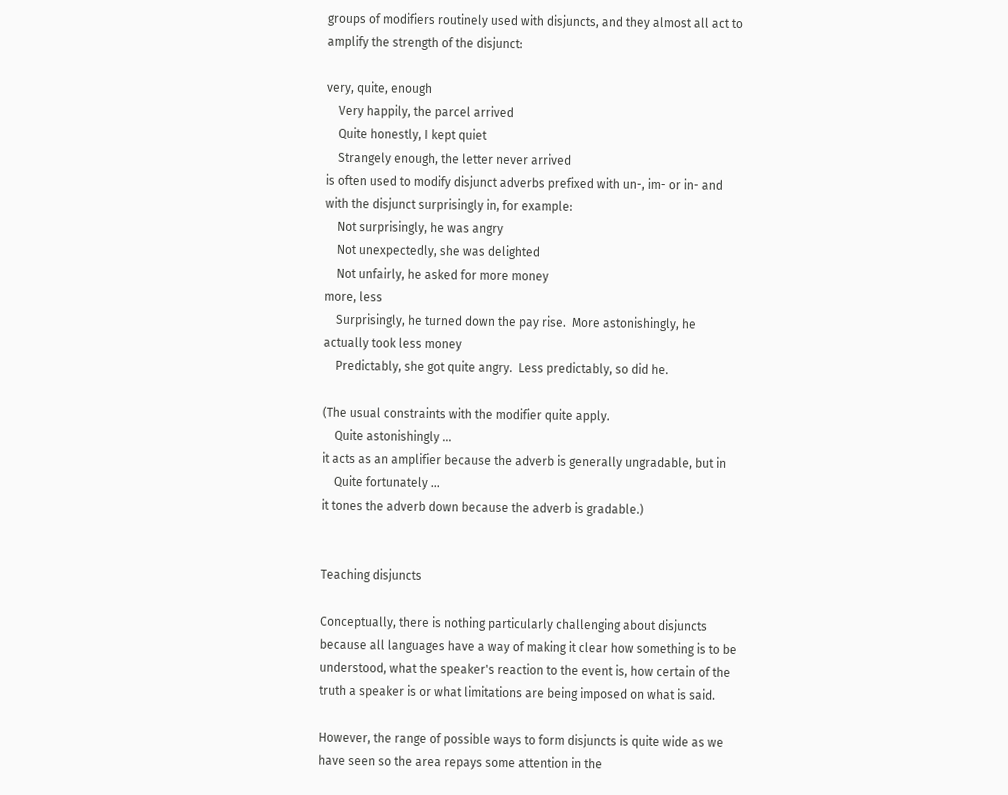groups of modifiers routinely used with disjuncts, and they almost all act to amplify the strength of the disjunct:

very, quite, enough
    Very happily, the parcel arrived
    Quite honestly, I kept quiet
    Strangely enough, the letter never arrived
is often used to modify disjunct adverbs prefixed with un-, im- or in- and with the disjunct surprisingly in, for example:
    Not surprisingly, he was angry
    Not unexpectedly, she was delighted
    Not unfairly, he asked for more money
more, less
    Surprisingly, he turned down the pay rise.  More astonishingly, he actually took less money
    Predictably, she got quite angry.  Less predictably, so did he.

(The usual constraints with the modifier quite apply.
    Quite astonishingly ...
it acts as an amplifier because the adverb is generally ungradable, but in
    Quite fortunately ...
it tones the adverb down because the adverb is gradable.)


Teaching disjuncts

Conceptually, there is nothing particularly challenging about disjuncts because all languages have a way of making it clear how something is to be understood, what the speaker's reaction to the event is, how certain of the truth a speaker is or what limitations are being imposed on what is said.

However, the range of possible ways to form disjuncts is quite wide as we have seen so the area repays some attention in the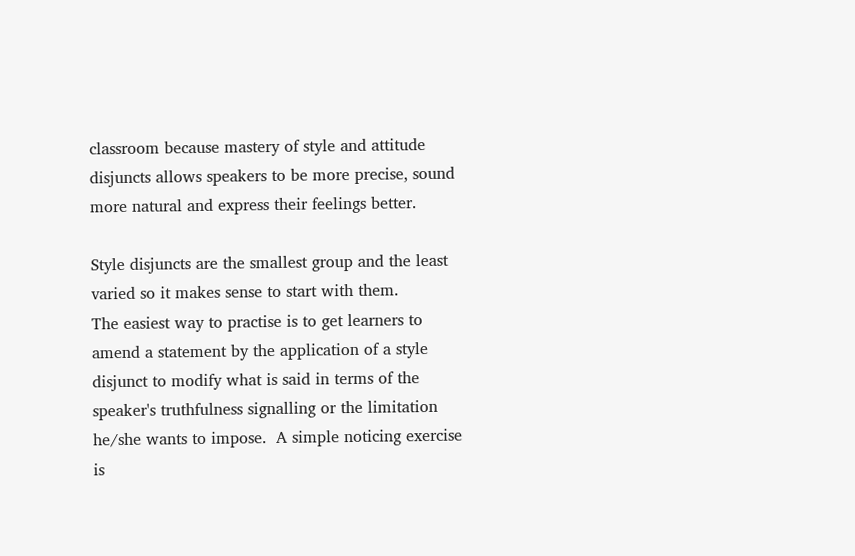classroom because mastery of style and attitude disjuncts allows speakers to be more precise, sound more natural and express their feelings better.

Style disjuncts are the smallest group and the least varied so it makes sense to start with them.
The easiest way to practise is to get learners to amend a statement by the application of a style disjunct to modify what is said in terms of the speaker's truthfulness signalling or the limitation he/she wants to impose.  A simple noticing exercise is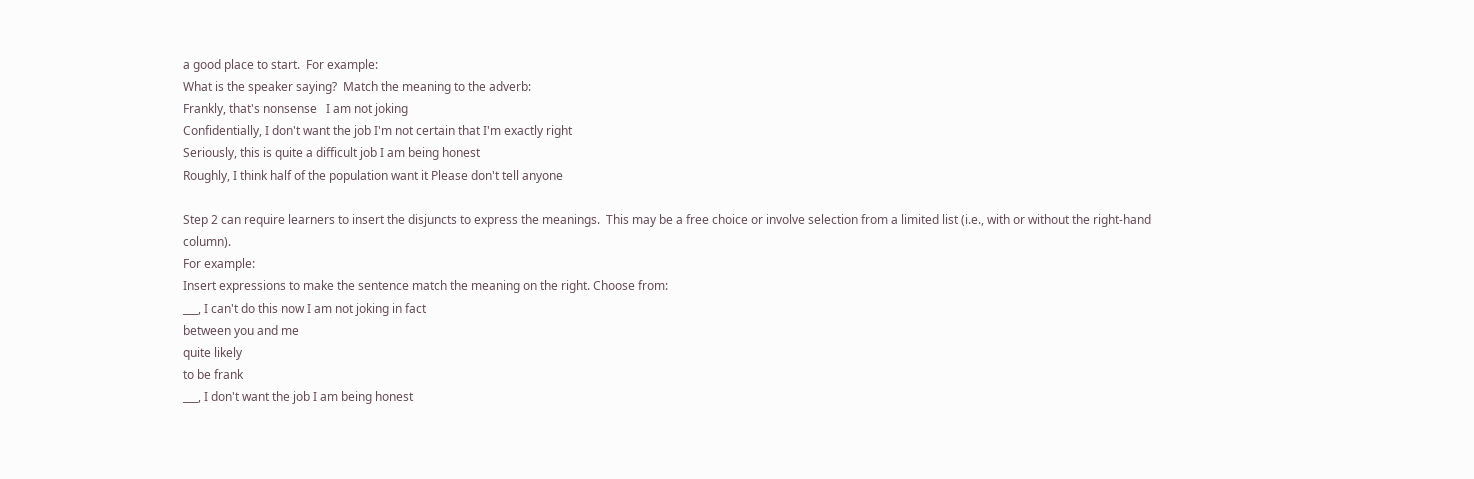a good place to start.  For example:
What is the speaker saying?  Match the meaning to the adverb:
Frankly, that's nonsense   I am not joking
Confidentially, I don't want the job I'm not certain that I'm exactly right
Seriously, this is quite a difficult job I am being honest
Roughly, I think half of the population want it Please don't tell anyone

Step 2 can require learners to insert the disjuncts to express the meanings.  This may be a free choice or involve selection from a limited list (i.e., with or without the right-hand column).
For example:
Insert expressions to make the sentence match the meaning on the right. Choose from:
___, I can't do this now I am not joking in fact
between you and me
quite likely
to be frank
___, I don't want the job I am being honest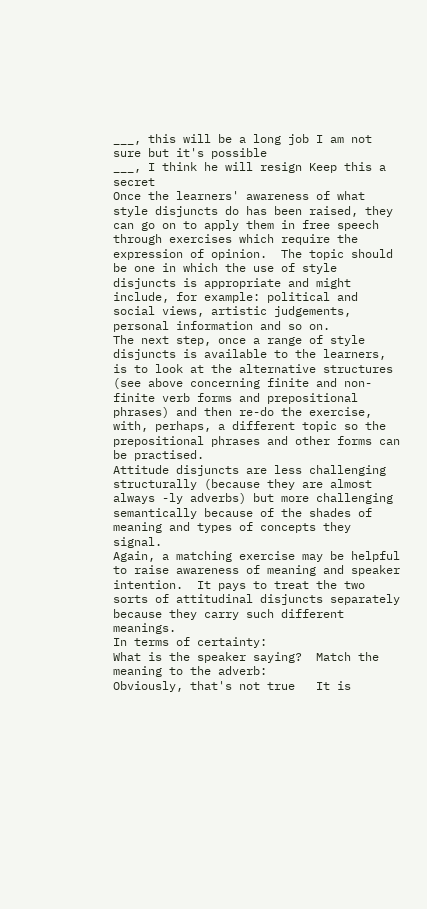___, this will be a long job I am not sure but it's possible
___, I think he will resign Keep this a secret
Once the learners' awareness of what style disjuncts do has been raised, they can go on to apply them in free speech through exercises which require the expression of opinion.  The topic should be one in which the use of style disjuncts is appropriate and might include, for example: political and social views, artistic judgements, personal information and so on.
The next step, once a range of style disjuncts is available to the learners, is to look at the alternative structures (see above concerning finite and non-finite verb forms and prepositional phrases) and then re-do the exercise, with, perhaps, a different topic so the prepositional phrases and other forms can be practised.
Attitude disjuncts are less challenging structurally (because they are almost always -ly adverbs) but more challenging semantically because of the shades of meaning and types of concepts they signal.
Again, a matching exercise may be helpful to raise awareness of meaning and speaker intention.  It pays to treat the two sorts of attitudinal disjuncts separately because they carry such different meanings.
In terms of certainty:
What is the speaker saying?  Match the meaning to the adverb:
Obviously, that's not true   It is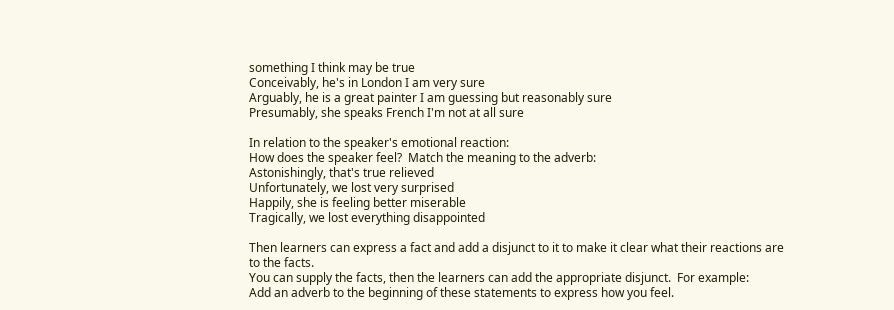something I think may be true
Conceivably, he's in London I am very sure
Arguably, he is a great painter I am guessing but reasonably sure
Presumably, she speaks French I'm not at all sure

In relation to the speaker's emotional reaction:
How does the speaker feel?  Match the meaning to the adverb:
Astonishingly, that's true relieved
Unfortunately, we lost very surprised
Happily, she is feeling better miserable
Tragically, we lost everything disappointed

Then learners can express a fact and add a disjunct to it to make it clear what their reactions are to the facts.
You can supply the facts, then the learners can add the appropriate disjunct.  For example:
Add an adverb to the beginning of these statements to express how you feel.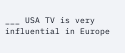___ USA TV is very influential in Europe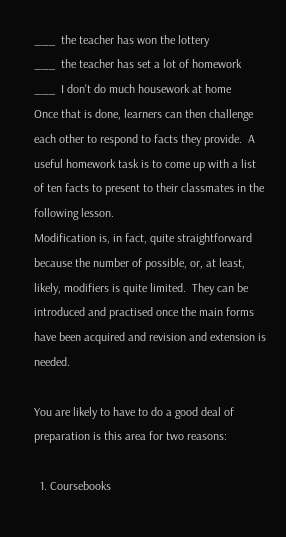___  the teacher has won the lottery
___  the teacher has set a lot of homework
___  I don't do much housework at home
Once that is done, learners can then challenge each other to respond to facts they provide.  A useful homework task is to come up with a list of ten facts to present to their classmates in the following lesson.
Modification is, in fact, quite straightforward because the number of possible, or, at least, likely, modifiers is quite limited.  They can be introduced and practised once the main forms have been acquired and revision and extension is needed.

You are likely to have to do a good deal of preparation is this area for two reasons:

  1. Coursebooks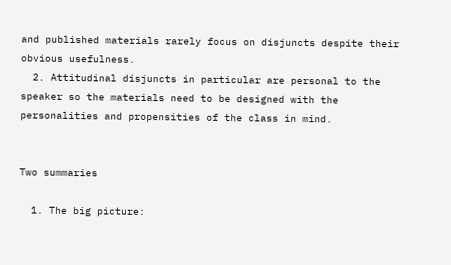and published materials rarely focus on disjuncts despite their obvious usefulness.
  2. Attitudinal disjuncts in particular are personal to the speaker so the materials need to be designed with the personalities and propensities of the class in mind.


Two summaries

  1. The big picture: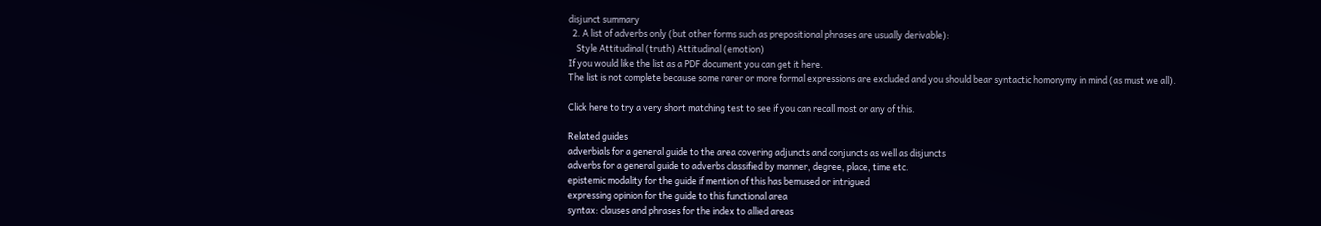disjunct summary
  2. A list of adverbs only (but other forms such as prepositional phrases are usually derivable):
    Style Attitudinal (truth) Attitudinal (emotion)
If you would like the list as a PDF document you can get it here.
The list is not complete because some rarer or more formal expressions are excluded and you should bear syntactic homonymy in mind (as must we all).

Click here to try a very short matching test to see if you can recall most or any of this.

Related guides
adverbials for a general guide to the area covering adjuncts and conjuncts as well as disjuncts
adverbs for a general guide to adverbs classified by manner, degree, place, time etc.
epistemic modality for the guide if mention of this has bemused or intrigued
expressing opinion for the guide to this functional area
syntax: clauses and phrases for the index to allied areas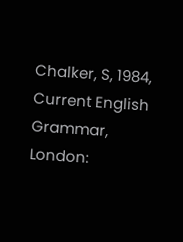Chalker, S, 1984, Current English Grammar, London: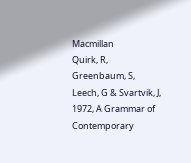Macmillan
Quirk, R, Greenbaum, S, Leech, G & Svartvik, J, 1972, A Grammar of Contemporary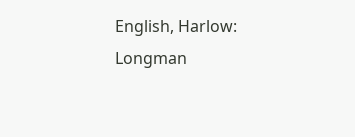English, Harlow: Longman